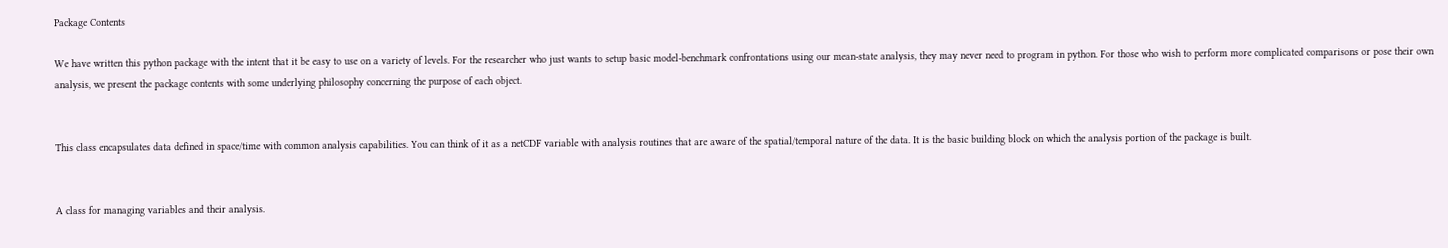Package Contents

We have written this python package with the intent that it be easy to use on a variety of levels. For the researcher who just wants to setup basic model-benchmark confrontations using our mean-state analysis, they may never need to program in python. For those who wish to perform more complicated comparisons or pose their own analysis, we present the package contents with some underlying philosophy concerning the purpose of each object.


This class encapsulates data defined in space/time with common analysis capabilities. You can think of it as a netCDF variable with analysis routines that are aware of the spatial/temporal nature of the data. It is the basic building block on which the analysis portion of the package is built.


A class for managing variables and their analysis.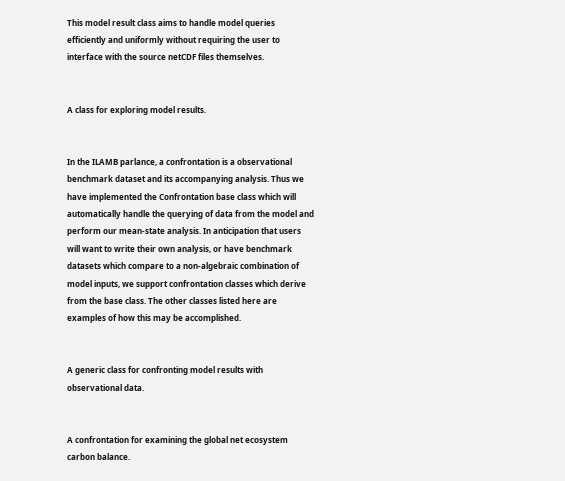This model result class aims to handle model queries efficiently and uniformly without requiring the user to interface with the source netCDF files themselves.


A class for exploring model results.


In the ILAMB parlance, a confrontation is a observational benchmark dataset and its accompanying analysis. Thus we have implemented the Confrontation base class which will automatically handle the querying of data from the model and perform our mean-state analysis. In anticipation that users will want to write their own analysis, or have benchmark datasets which compare to a non-algebraic combination of model inputs, we support confrontation classes which derive from the base class. The other classes listed here are examples of how this may be accomplished.


A generic class for confronting model results with observational data.


A confrontation for examining the global net ecosystem carbon balance.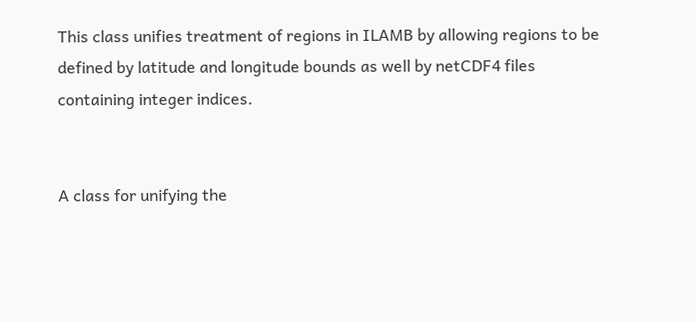This class unifies treatment of regions in ILAMB by allowing regions to be defined by latitude and longitude bounds as well by netCDF4 files containing integer indices.


A class for unifying the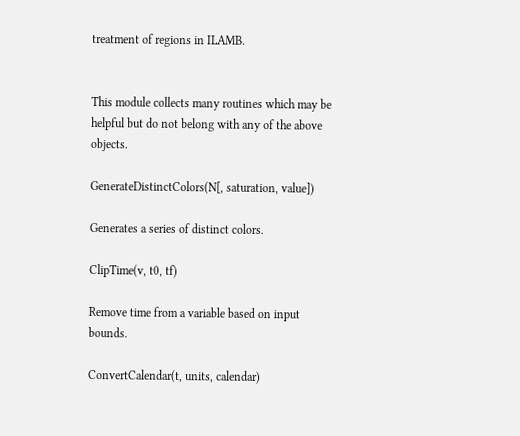treatment of regions in ILAMB.


This module collects many routines which may be helpful but do not belong with any of the above objects.

GenerateDistinctColors(N[, saturation, value])

Generates a series of distinct colors.

ClipTime(v, t0, tf)

Remove time from a variable based on input bounds.

ConvertCalendar(t, units, calendar)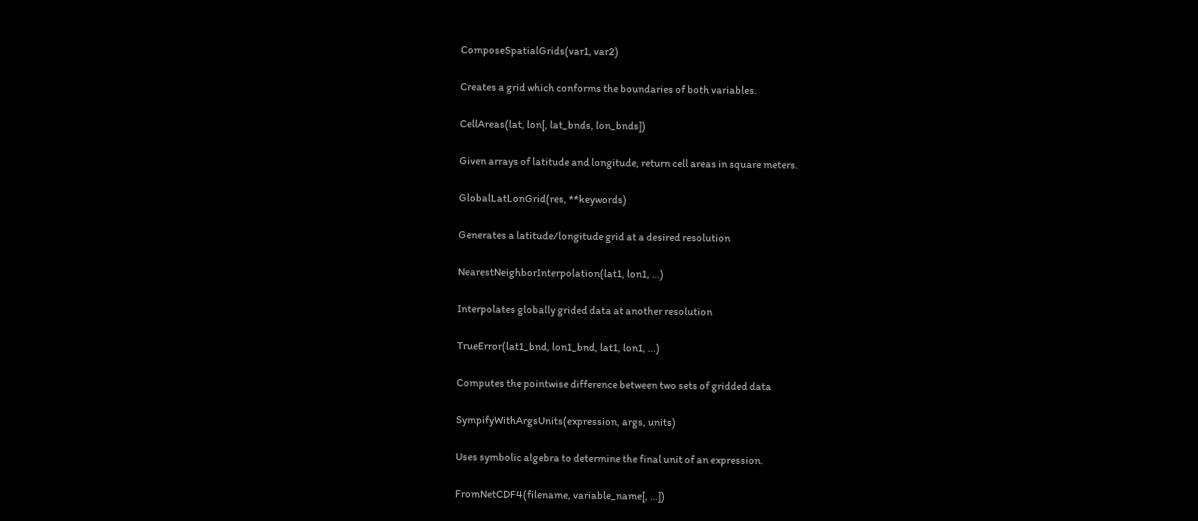ComposeSpatialGrids(var1, var2)

Creates a grid which conforms the boundaries of both variables.

CellAreas(lat, lon[, lat_bnds, lon_bnds])

Given arrays of latitude and longitude, return cell areas in square meters.

GlobalLatLonGrid(res, **keywords)

Generates a latitude/longitude grid at a desired resolution

NearestNeighborInterpolation(lat1, lon1, …)

Interpolates globally grided data at another resolution

TrueError(lat1_bnd, lon1_bnd, lat1, lon1, …)

Computes the pointwise difference between two sets of gridded data

SympifyWithArgsUnits(expression, args, units)

Uses symbolic algebra to determine the final unit of an expression.

FromNetCDF4(filename, variable_name[, …])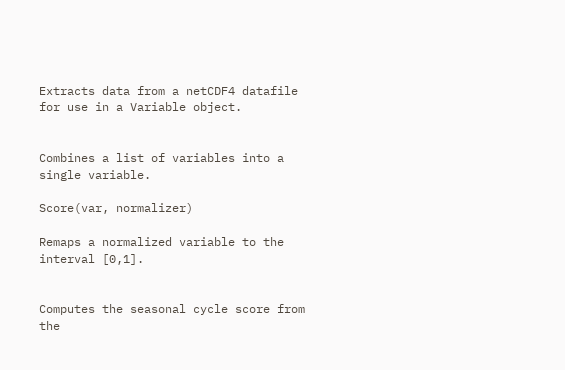Extracts data from a netCDF4 datafile for use in a Variable object.


Combines a list of variables into a single variable.

Score(var, normalizer)

Remaps a normalized variable to the interval [0,1].


Computes the seasonal cycle score from the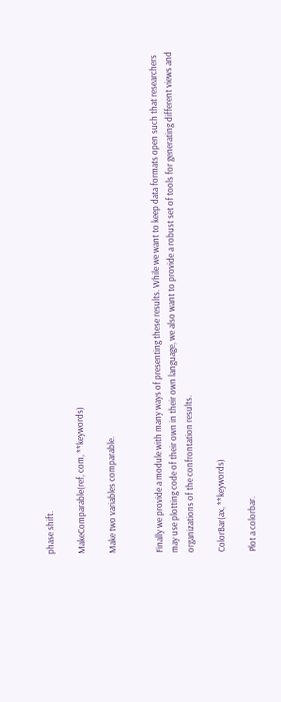phase shift.

MakeComparable(ref, com, **keywords)

Make two variables comparable.


Finally we provide a module with many ways of presenting these results. While we want to keep data formats open such that researchers may use plotting code of their own in their own language, we also want to provide a robust set of tools for generating different views and organizations of the confrontation results.

ColorBar(ax, **keywords)

Plot a colorbar.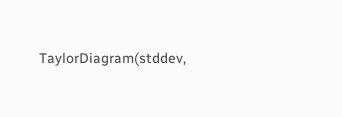TaylorDiagram(stddev,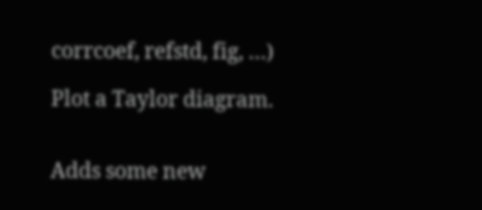corrcoef, refstd, fig, …)

Plot a Taylor diagram.


Adds some new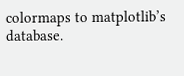colormaps to matplotlib’s database.